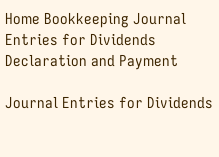Home Bookkeeping Journal Entries for Dividends Declaration and Payment

Journal Entries for Dividends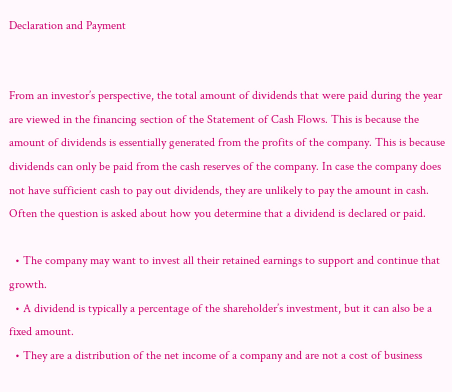Declaration and Payment


From an investor’s perspective, the total amount of dividends that were paid during the year are viewed in the financing section of the Statement of Cash Flows. This is because the amount of dividends is essentially generated from the profits of the company. This is because dividends can only be paid from the cash reserves of the company. In case the company does not have sufficient cash to pay out dividends, they are unlikely to pay the amount in cash. Often the question is asked about how you determine that a dividend is declared or paid.

  • The company may want to invest all their retained earnings to support and continue that growth.
  • A dividend is typically a percentage of the shareholder’s investment, but it can also be a fixed amount.
  • They are a distribution of the net income of a company and are not a cost of business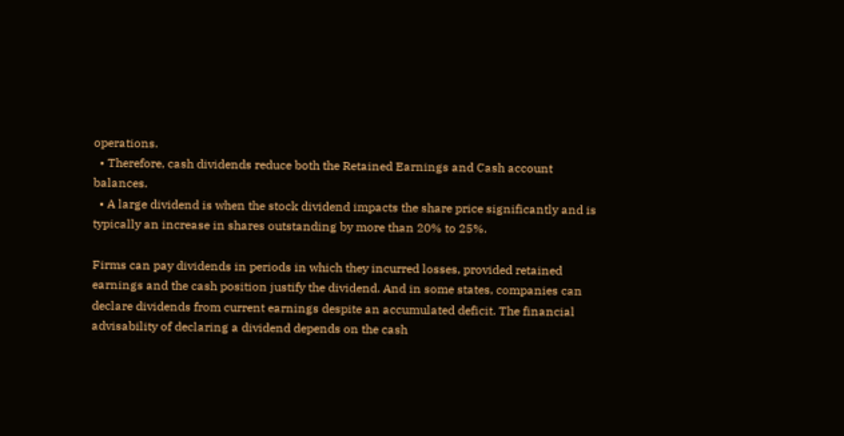operations.
  • Therefore, cash dividends reduce both the Retained Earnings and Cash account balances.
  • A large dividend is when the stock dividend impacts the share price significantly and is typically an increase in shares outstanding by more than 20% to 25%.

Firms can pay dividends in periods in which they incurred losses, provided retained earnings and the cash position justify the dividend. And in some states, companies can declare dividends from current earnings despite an accumulated deficit. The financial advisability of declaring a dividend depends on the cash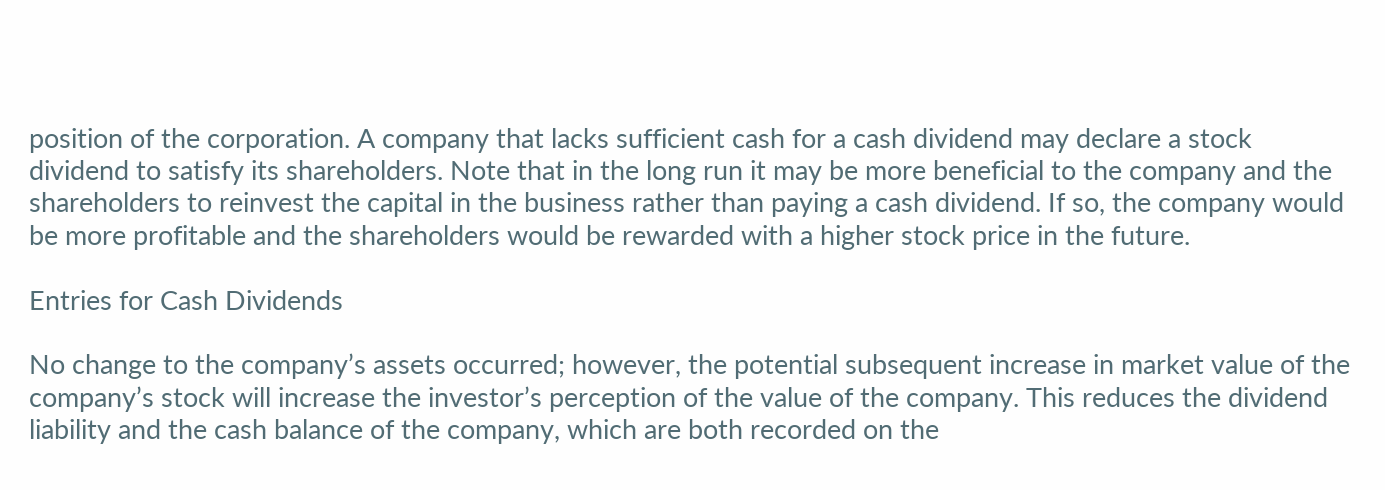position of the corporation. A company that lacks sufficient cash for a cash dividend may declare a stock dividend to satisfy its shareholders. Note that in the long run it may be more beneficial to the company and the shareholders to reinvest the capital in the business rather than paying a cash dividend. If so, the company would be more profitable and the shareholders would be rewarded with a higher stock price in the future.

Entries for Cash Dividends

No change to the company’s assets occurred; however, the potential subsequent increase in market value of the company’s stock will increase the investor’s perception of the value of the company. This reduces the dividend liability and the cash balance of the company, which are both recorded on the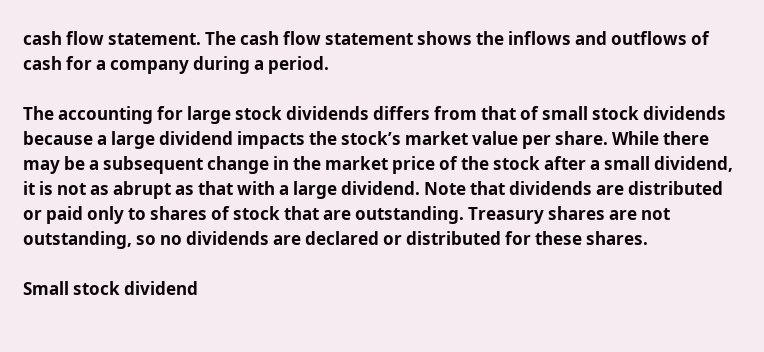cash flow statement. The cash flow statement shows the inflows and outflows of cash for a company during a period.

The accounting for large stock dividends differs from that of small stock dividends because a large dividend impacts the stock’s market value per share. While there may be a subsequent change in the market price of the stock after a small dividend, it is not as abrupt as that with a large dividend. Note that dividends are distributed or paid only to shares of stock that are outstanding. Treasury shares are not outstanding, so no dividends are declared or distributed for these shares.

Small stock dividend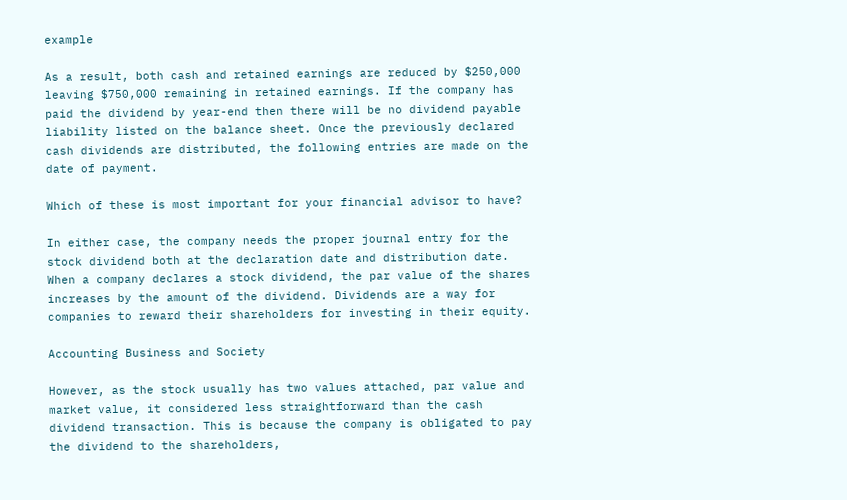example

As a result, both cash and retained earnings are reduced by $250,000 leaving $750,000 remaining in retained earnings. If the company has paid the dividend by year-end then there will be no dividend payable liability listed on the balance sheet. Once the previously declared cash dividends are distributed, the following entries are made on the date of payment.

Which of these is most important for your financial advisor to have?

In either case, the company needs the proper journal entry for the stock dividend both at the declaration date and distribution date. When a company declares a stock dividend, the par value of the shares increases by the amount of the dividend. Dividends are a way for companies to reward their shareholders for investing in their equity.

Accounting Business and Society

However, as the stock usually has two values attached, par value and market value, it considered less straightforward than the cash dividend transaction. This is because the company is obligated to pay the dividend to the shareholders,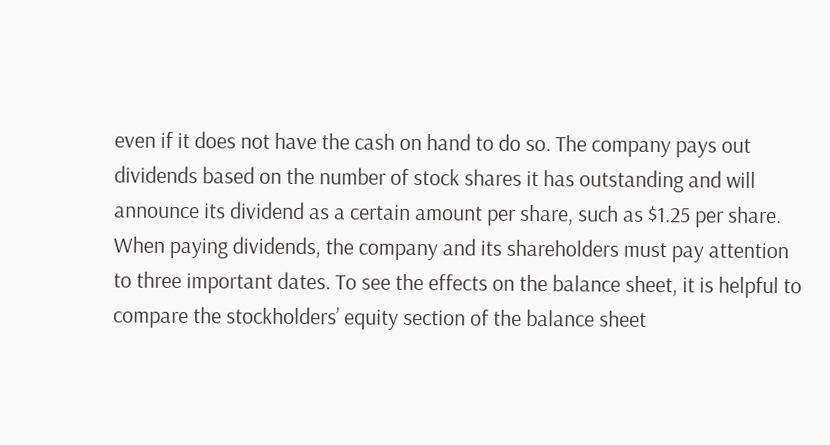even if it does not have the cash on hand to do so. The company pays out dividends based on the number of stock shares it has outstanding and will announce its dividend as a certain amount per share, such as $1.25 per share. When paying dividends, the company and its shareholders must pay attention to three important dates. To see the effects on the balance sheet, it is helpful to compare the stockholders’ equity section of the balance sheet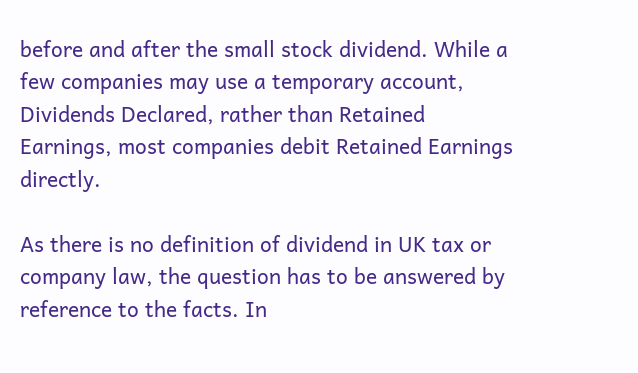before and after the small stock dividend. While a few companies may use a temporary account, Dividends Declared, rather than Retained Earnings, most companies debit Retained Earnings directly.

As there is no definition of dividend in UK tax or company law, the question has to be answered by reference to the facts. In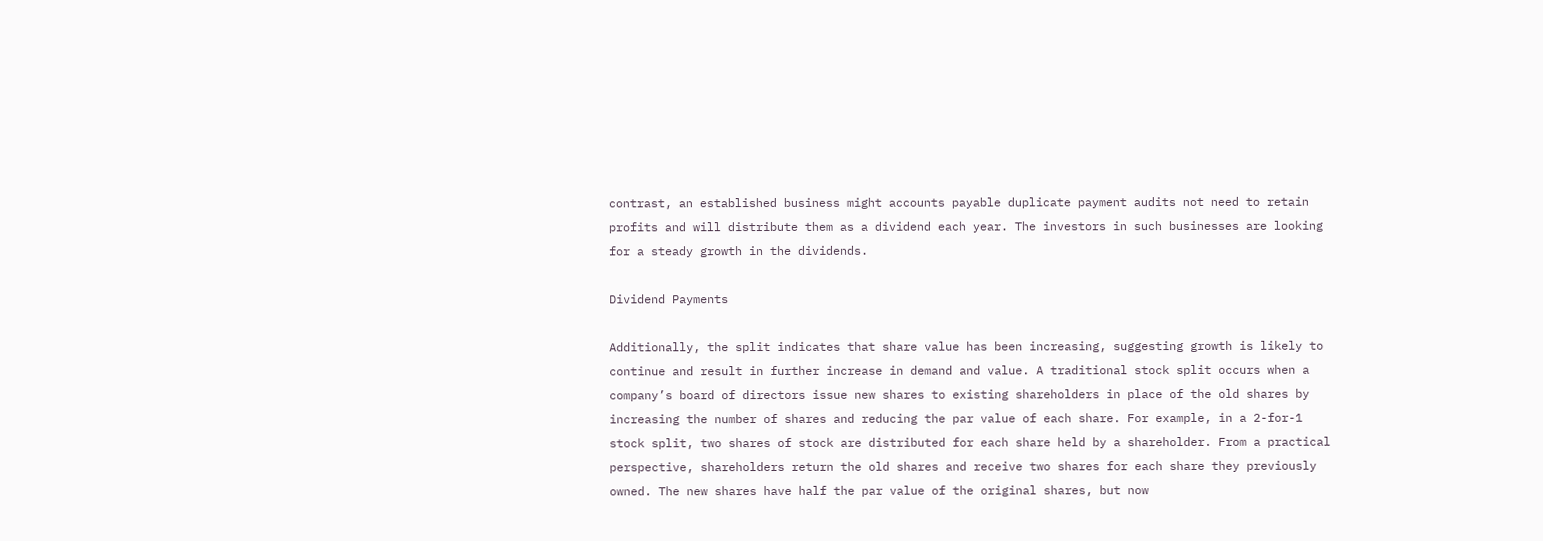contrast, an established business might accounts payable duplicate payment audits not need to retain profits and will distribute them as a dividend each year. The investors in such businesses are looking for a steady growth in the dividends.

Dividend Payments

Additionally, the split indicates that share value has been increasing, suggesting growth is likely to continue and result in further increase in demand and value. A traditional stock split occurs when a company’s board of directors issue new shares to existing shareholders in place of the old shares by increasing the number of shares and reducing the par value of each share. For example, in a 2-for-1 stock split, two shares of stock are distributed for each share held by a shareholder. From a practical perspective, shareholders return the old shares and receive two shares for each share they previously owned. The new shares have half the par value of the original shares, but now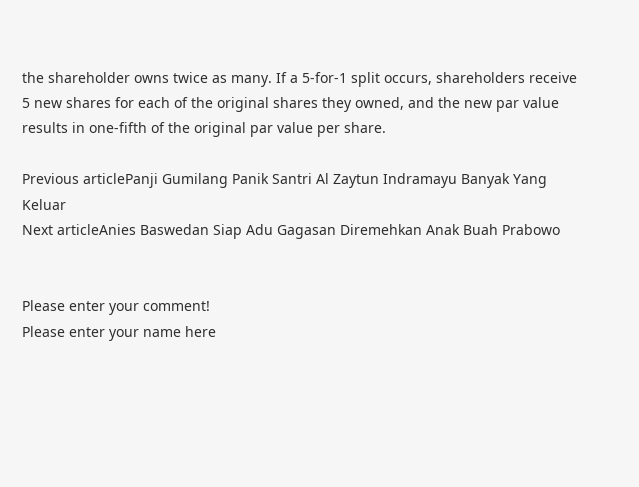the shareholder owns twice as many. If a 5-for-1 split occurs, shareholders receive 5 new shares for each of the original shares they owned, and the new par value results in one-fifth of the original par value per share.

Previous articlePanji Gumilang Panik Santri Al Zaytun Indramayu Banyak Yang Keluar
Next articleAnies Baswedan Siap Adu Gagasan Diremehkan Anak Buah Prabowo


Please enter your comment!
Please enter your name here